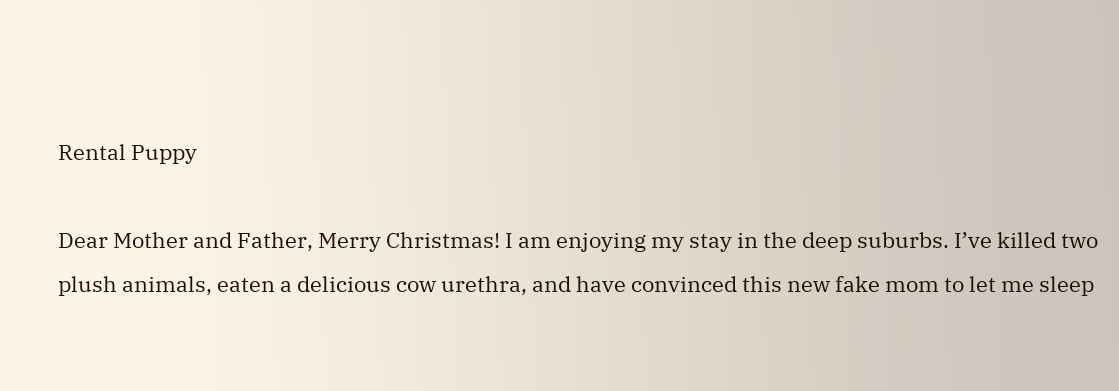Rental Puppy

Dear Mother and Father, Merry Christmas! I am enjoying my stay in the deep suburbs. I’ve killed two plush animals, eaten a delicious cow urethra, and have convinced this new fake mom to let me sleep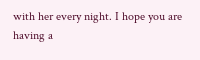with her every night. I hope you are having a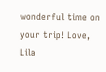wonderful time on your trip! Love, Lila